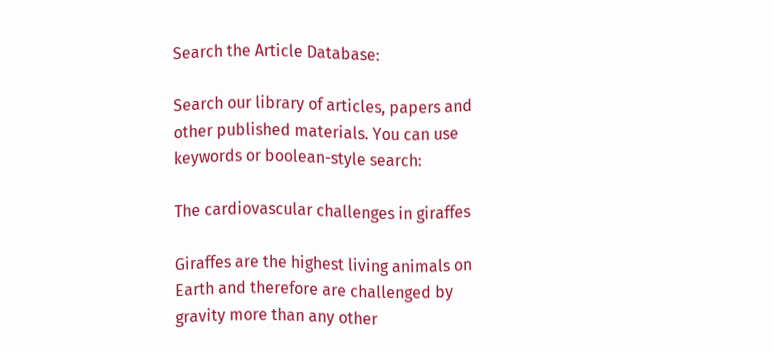Search the Article Database:

Search our library of articles, papers and other published materials. You can use keywords or boolean-style search:

The cardiovascular challenges in giraffes

Giraffes are the highest living animals on Earth and therefore are challenged by gravity more than any other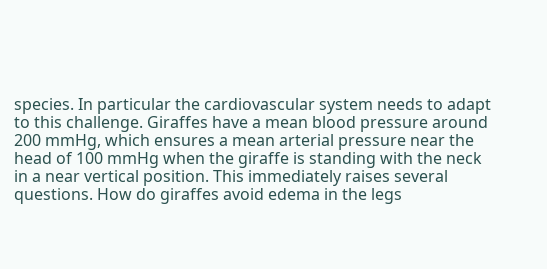species. In particular the cardiovascular system needs to adapt to this challenge. Giraffes have a mean blood pressure around 200 mmHg, which ensures a mean arterial pressure near the head of 100 mmHg when the giraffe is standing with the neck in a near vertical position. This immediately raises several questions. How do giraffes avoid edema in the legs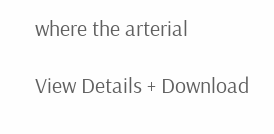where the arterial

View Details + Download